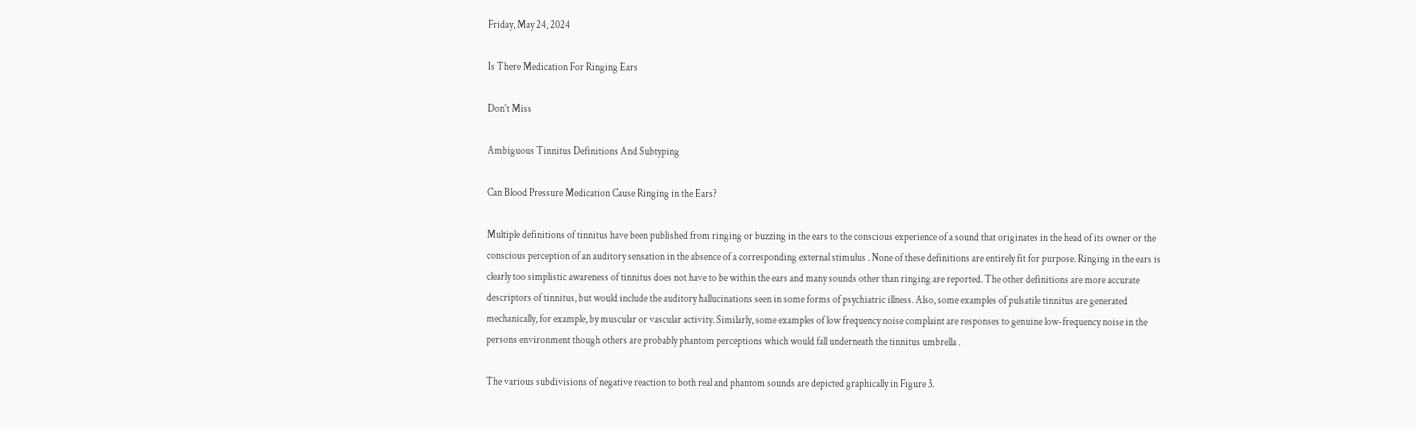Friday, May 24, 2024

Is There Medication For Ringing Ears

Don't Miss

Ambiguous Tinnitus Definitions And Subtyping

Can Blood Pressure Medication Cause Ringing in the Ears?

Multiple definitions of tinnitus have been published from ringing or buzzing in the ears to the conscious experience of a sound that originates in the head of its owner or the conscious perception of an auditory sensation in the absence of a corresponding external stimulus . None of these definitions are entirely fit for purpose. Ringing in the ears is clearly too simplistic awareness of tinnitus does not have to be within the ears and many sounds other than ringing are reported. The other definitions are more accurate descriptors of tinnitus, but would include the auditory hallucinations seen in some forms of psychiatric illness. Also, some examples of pulsatile tinnitus are generated mechanically, for example, by muscular or vascular activity. Similarly, some examples of low frequency noise complaint are responses to genuine low-frequency noise in the persons environment though others are probably phantom perceptions which would fall underneath the tinnitus umbrella .

The various subdivisions of negative reaction to both real and phantom sounds are depicted graphically in Figure 3.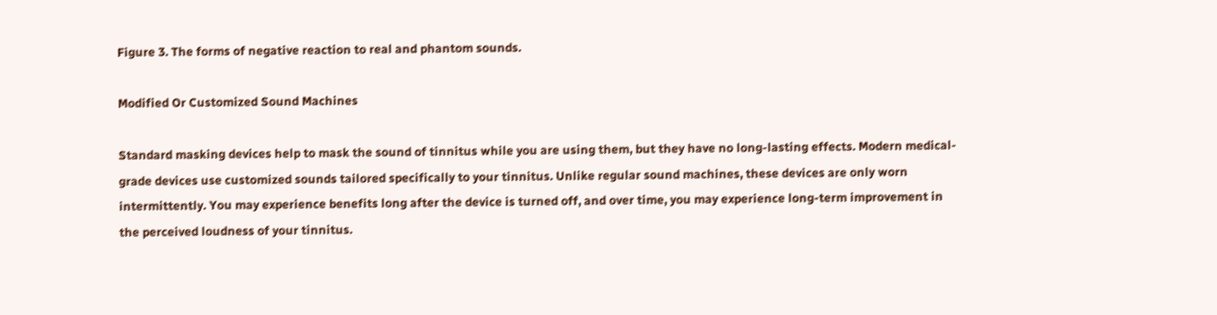Figure 3. The forms of negative reaction to real and phantom sounds.

Modified Or Customized Sound Machines

Standard masking devices help to mask the sound of tinnitus while you are using them, but they have no long-lasting effects. Modern medical-grade devices use customized sounds tailored specifically to your tinnitus. Unlike regular sound machines, these devices are only worn intermittently. You may experience benefits long after the device is turned off, and over time, you may experience long-term improvement in the perceived loudness of your tinnitus.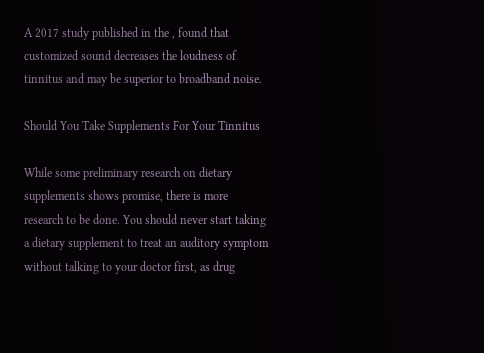A 2017 study published in the , found that customized sound decreases the loudness of tinnitus and may be superior to broadband noise.

Should You Take Supplements For Your Tinnitus

While some preliminary research on dietary supplements shows promise, there is more research to be done. You should never start taking a dietary supplement to treat an auditory symptom without talking to your doctor first, as drug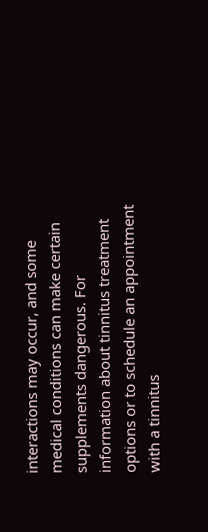interactions may occur, and some medical conditions can make certain supplements dangerous. For information about tinnitus treatment options or to schedule an appointment with a tinnitus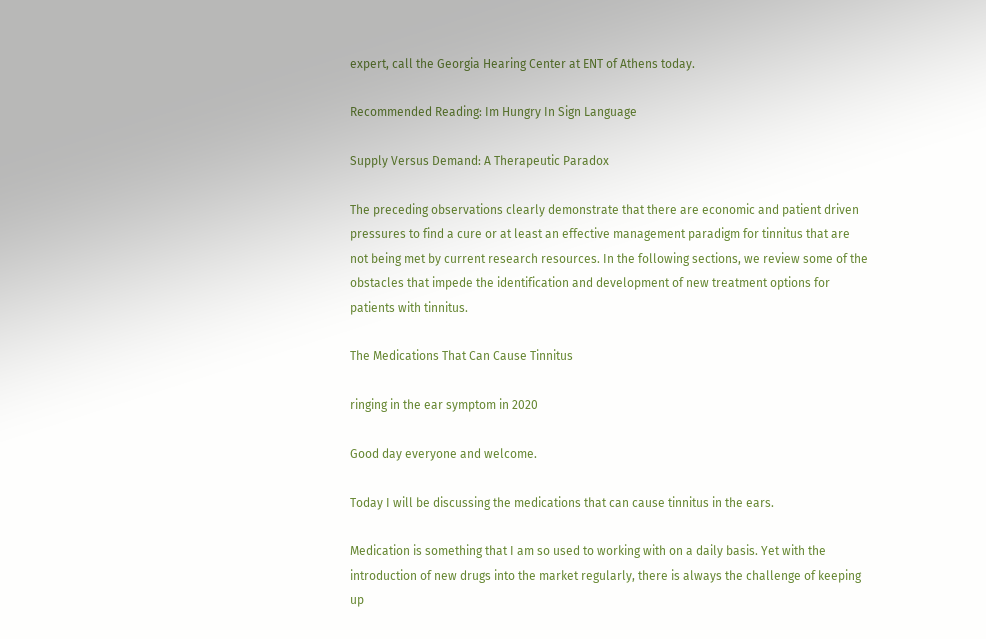expert, call the Georgia Hearing Center at ENT of Athens today.

Recommended Reading: Im Hungry In Sign Language

Supply Versus Demand: A Therapeutic Paradox

The preceding observations clearly demonstrate that there are economic and patient driven pressures to find a cure or at least an effective management paradigm for tinnitus that are not being met by current research resources. In the following sections, we review some of the obstacles that impede the identification and development of new treatment options for patients with tinnitus.

The Medications That Can Cause Tinnitus

ringing in the ear symptom in 2020

Good day everyone and welcome.

Today I will be discussing the medications that can cause tinnitus in the ears.

Medication is something that I am so used to working with on a daily basis. Yet with the introduction of new drugs into the market regularly, there is always the challenge of keeping up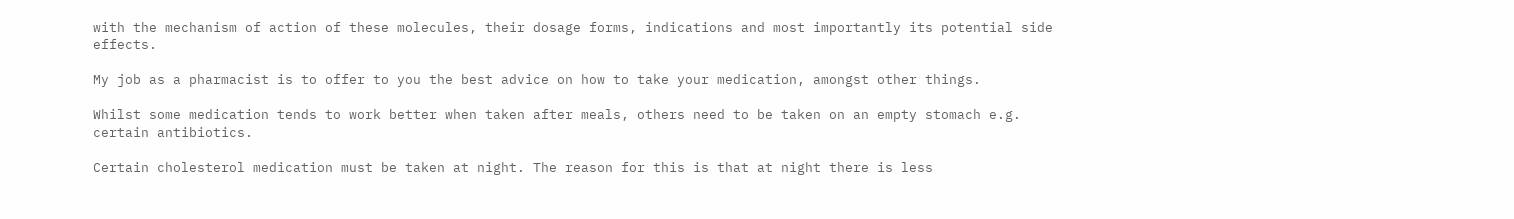with the mechanism of action of these molecules, their dosage forms, indications and most importantly its potential side effects.

My job as a pharmacist is to offer to you the best advice on how to take your medication, amongst other things.

Whilst some medication tends to work better when taken after meals, others need to be taken on an empty stomach e.g. certain antibiotics.

Certain cholesterol medication must be taken at night. The reason for this is that at night there is less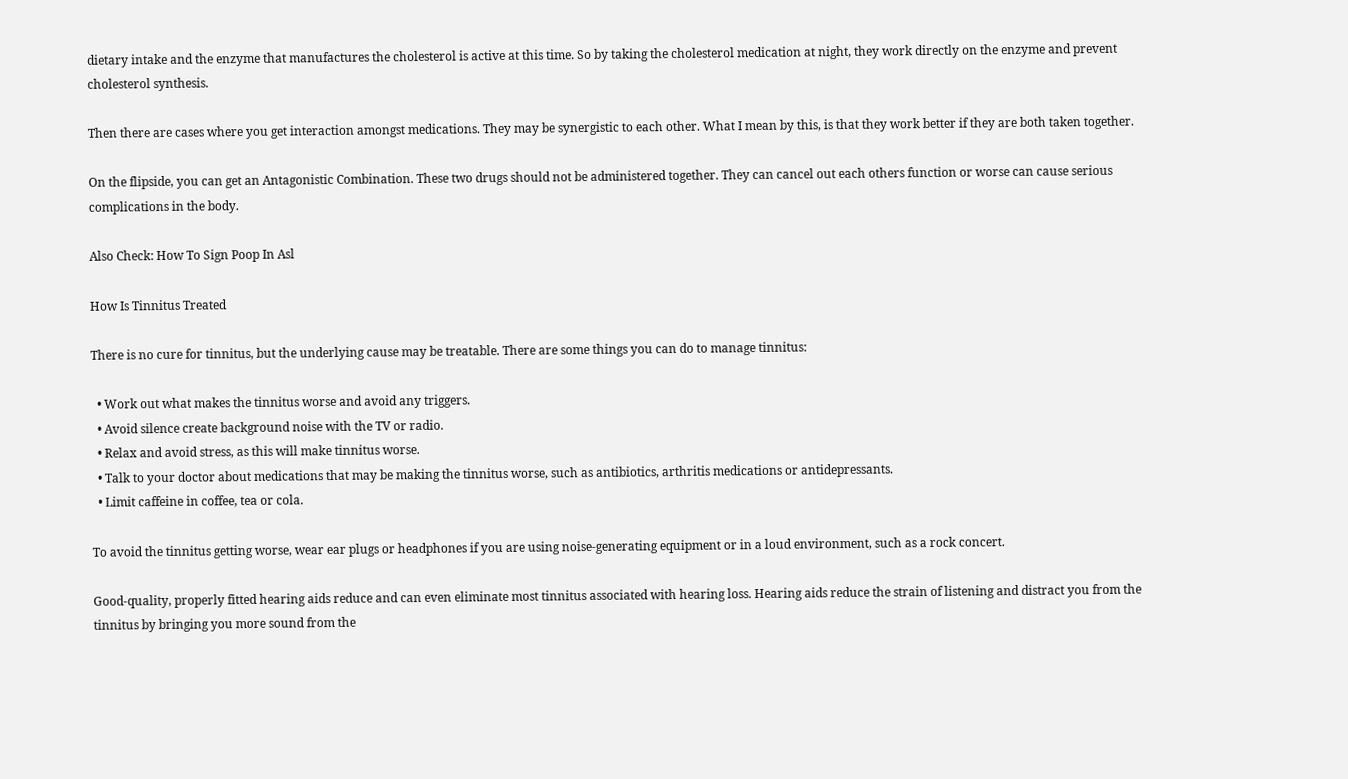dietary intake and the enzyme that manufactures the cholesterol is active at this time. So by taking the cholesterol medication at night, they work directly on the enzyme and prevent cholesterol synthesis.

Then there are cases where you get interaction amongst medications. They may be synergistic to each other. What I mean by this, is that they work better if they are both taken together.

On the flipside, you can get an Antagonistic Combination. These two drugs should not be administered together. They can cancel out each others function or worse can cause serious complications in the body.

Also Check: How To Sign Poop In Asl

How Is Tinnitus Treated

There is no cure for tinnitus, but the underlying cause may be treatable. There are some things you can do to manage tinnitus:

  • Work out what makes the tinnitus worse and avoid any triggers.
  • Avoid silence create background noise with the TV or radio.
  • Relax and avoid stress, as this will make tinnitus worse.
  • Talk to your doctor about medications that may be making the tinnitus worse, such as antibiotics, arthritis medications or antidepressants.
  • Limit caffeine in coffee, tea or cola.

To avoid the tinnitus getting worse, wear ear plugs or headphones if you are using noise-generating equipment or in a loud environment, such as a rock concert.

Good-quality, properly fitted hearing aids reduce and can even eliminate most tinnitus associated with hearing loss. Hearing aids reduce the strain of listening and distract you from the tinnitus by bringing you more sound from the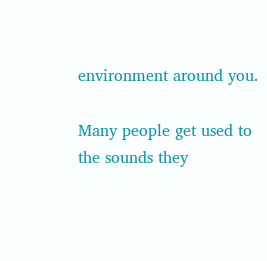environment around you.

Many people get used to the sounds they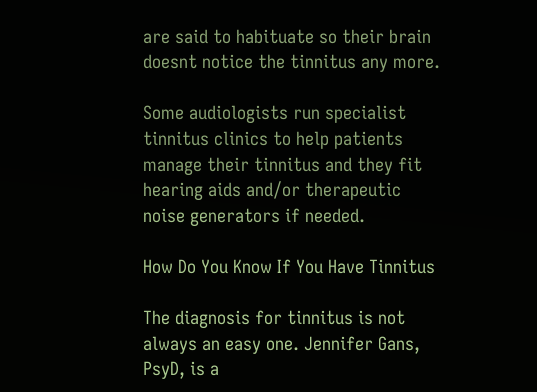are said to habituate so their brain doesnt notice the tinnitus any more.

Some audiologists run specialist tinnitus clinics to help patients manage their tinnitus and they fit hearing aids and/or therapeutic noise generators if needed.

How Do You Know If You Have Tinnitus

The diagnosis for tinnitus is not always an easy one. Jennifer Gans, PsyD, is a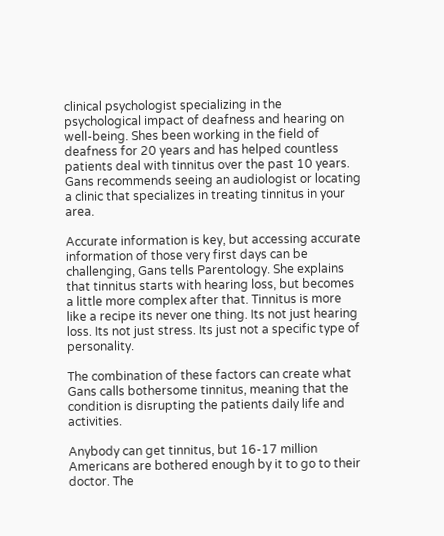clinical psychologist specializing in the psychological impact of deafness and hearing on well-being. Shes been working in the field of deafness for 20 years and has helped countless patients deal with tinnitus over the past 10 years. Gans recommends seeing an audiologist or locating a clinic that specializes in treating tinnitus in your area.

Accurate information is key, but accessing accurate information of those very first days can be challenging, Gans tells Parentology. She explains that tinnitus starts with hearing loss, but becomes a little more complex after that. Tinnitus is more like a recipe its never one thing. Its not just hearing loss. Its not just stress. Its just not a specific type of personality.

The combination of these factors can create what Gans calls bothersome tinnitus, meaning that the condition is disrupting the patients daily life and activities.

Anybody can get tinnitus, but 16-17 million Americans are bothered enough by it to go to their doctor. The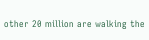other 20 million are walking the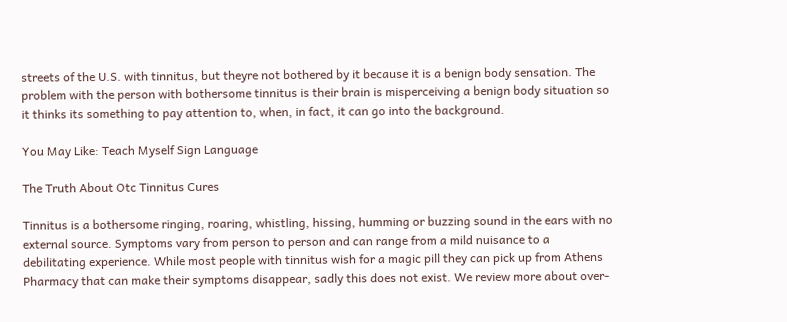streets of the U.S. with tinnitus, but theyre not bothered by it because it is a benign body sensation. The problem with the person with bothersome tinnitus is their brain is misperceiving a benign body situation so it thinks its something to pay attention to, when, in fact, it can go into the background.

You May Like: Teach Myself Sign Language

The Truth About Otc Tinnitus Cures

Tinnitus is a bothersome ringing, roaring, whistling, hissing, humming or buzzing sound in the ears with no external source. Symptoms vary from person to person and can range from a mild nuisance to a debilitating experience. While most people with tinnitus wish for a magic pill they can pick up from Athens Pharmacy that can make their symptoms disappear, sadly this does not exist. We review more about over-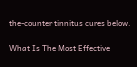the-counter tinnitus cures below.

What Is The Most Effective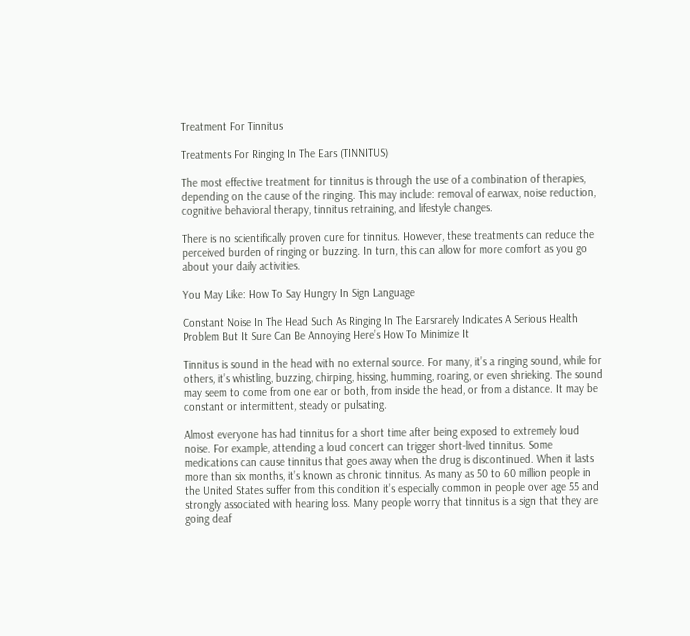Treatment For Tinnitus

Treatments For Ringing In The Ears (TINNITUS)

The most effective treatment for tinnitus is through the use of a combination of therapies, depending on the cause of the ringing. This may include: removal of earwax, noise reduction, cognitive behavioral therapy, tinnitus retraining, and lifestyle changes.

There is no scientifically proven cure for tinnitus. However, these treatments can reduce the perceived burden of ringing or buzzing. In turn, this can allow for more comfort as you go about your daily activities.

You May Like: How To Say Hungry In Sign Language

Constant Noise In The Head Such As Ringing In The Earsrarely Indicates A Serious Health Problem But It Sure Can Be Annoying Here’s How To Minimize It

Tinnitus is sound in the head with no external source. For many, it’s a ringing sound, while for others, it’s whistling, buzzing, chirping, hissing, humming, roaring, or even shrieking. The sound may seem to come from one ear or both, from inside the head, or from a distance. It may be constant or intermittent, steady or pulsating.

Almost everyone has had tinnitus for a short time after being exposed to extremely loud noise. For example, attending a loud concert can trigger short-lived tinnitus. Some medications can cause tinnitus that goes away when the drug is discontinued. When it lasts more than six months, it’s known as chronic tinnitus. As many as 50 to 60 million people in the United States suffer from this condition it’s especially common in people over age 55 and strongly associated with hearing loss. Many people worry that tinnitus is a sign that they are going deaf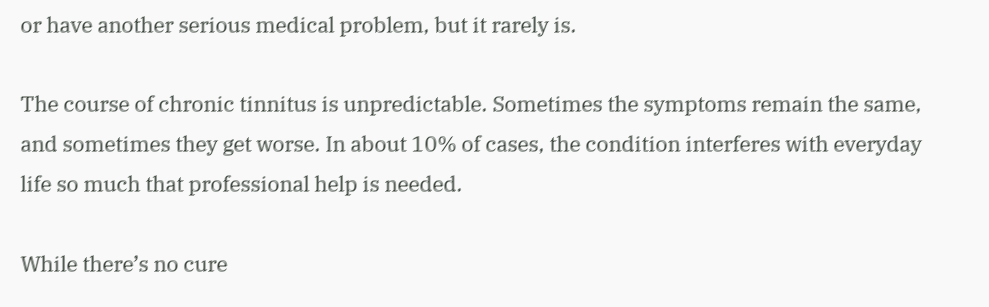or have another serious medical problem, but it rarely is.

The course of chronic tinnitus is unpredictable. Sometimes the symptoms remain the same, and sometimes they get worse. In about 10% of cases, the condition interferes with everyday life so much that professional help is needed.

While there’s no cure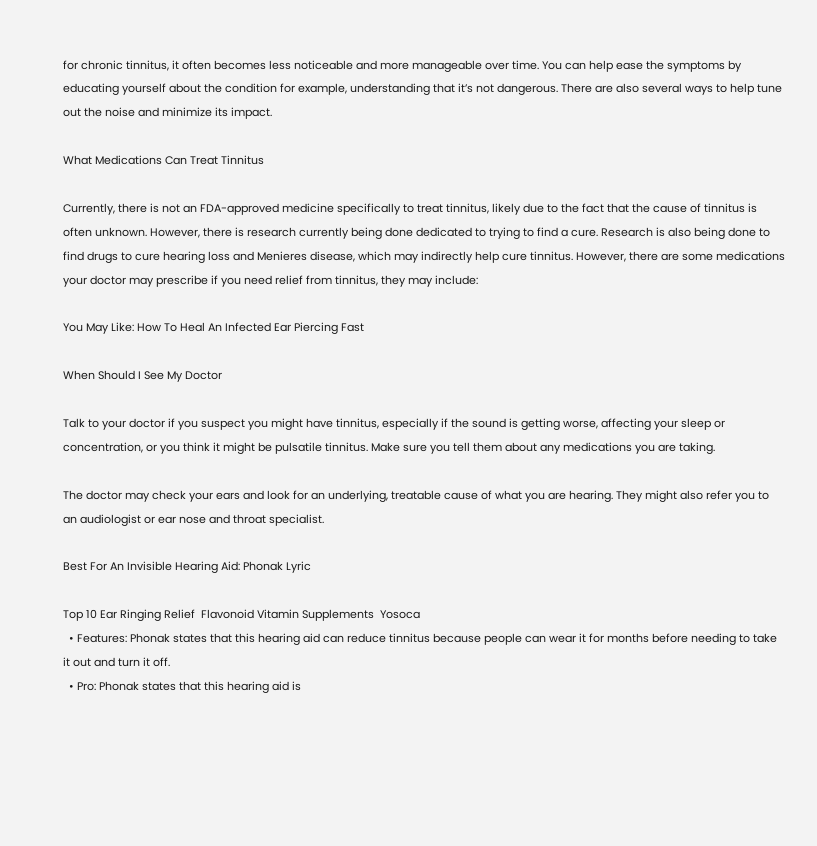for chronic tinnitus, it often becomes less noticeable and more manageable over time. You can help ease the symptoms by educating yourself about the condition for example, understanding that it’s not dangerous. There are also several ways to help tune out the noise and minimize its impact.

What Medications Can Treat Tinnitus

Currently, there is not an FDA-approved medicine specifically to treat tinnitus, likely due to the fact that the cause of tinnitus is often unknown. However, there is research currently being done dedicated to trying to find a cure. Research is also being done to find drugs to cure hearing loss and Menieres disease, which may indirectly help cure tinnitus. However, there are some medications your doctor may prescribe if you need relief from tinnitus, they may include:

You May Like: How To Heal An Infected Ear Piercing Fast

When Should I See My Doctor

Talk to your doctor if you suspect you might have tinnitus, especially if the sound is getting worse, affecting your sleep or concentration, or you think it might be pulsatile tinnitus. Make sure you tell them about any medications you are taking.

The doctor may check your ears and look for an underlying, treatable cause of what you are hearing. They might also refer you to an audiologist or ear nose and throat specialist.

Best For An Invisible Hearing Aid: Phonak Lyric

Top 10 Ear Ringing Relief  Flavonoid Vitamin Supplements  Yosoca
  • Features: Phonak states that this hearing aid can reduce tinnitus because people can wear it for months before needing to take it out and turn it off.
  • Pro: Phonak states that this hearing aid is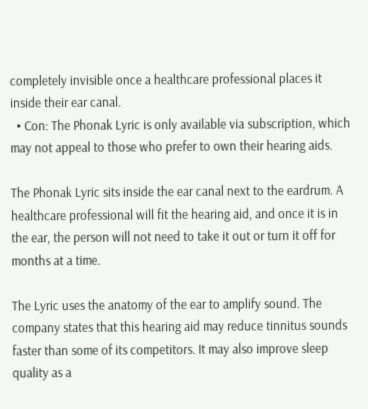completely invisible once a healthcare professional places it inside their ear canal.
  • Con: The Phonak Lyric is only available via subscription, which may not appeal to those who prefer to own their hearing aids.

The Phonak Lyric sits inside the ear canal next to the eardrum. A healthcare professional will fit the hearing aid, and once it is in the ear, the person will not need to take it out or turn it off for months at a time.

The Lyric uses the anatomy of the ear to amplify sound. The company states that this hearing aid may reduce tinnitus sounds faster than some of its competitors. It may also improve sleep quality as a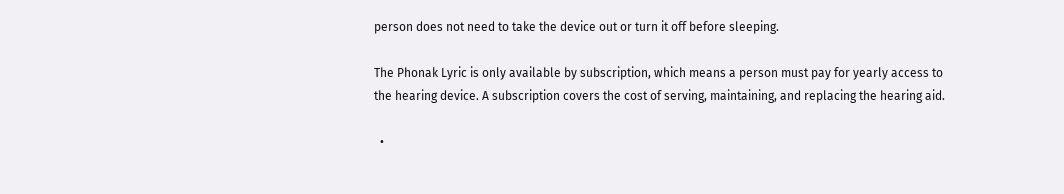person does not need to take the device out or turn it off before sleeping.

The Phonak Lyric is only available by subscription, which means a person must pay for yearly access to the hearing device. A subscription covers the cost of serving, maintaining, and replacing the hearing aid.

  •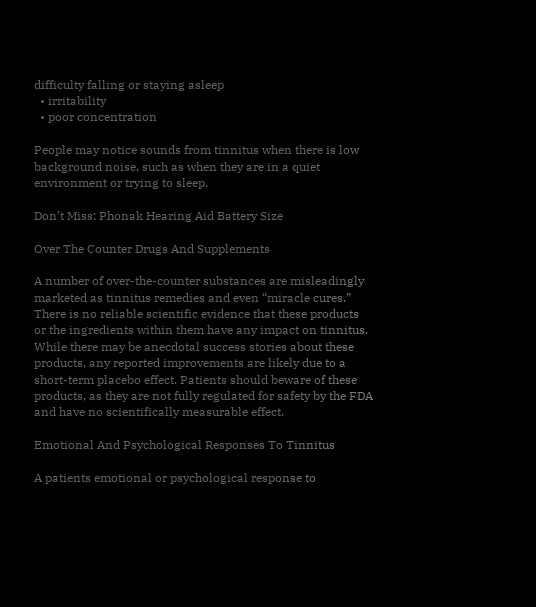difficulty falling or staying asleep
  • irritability
  • poor concentration

People may notice sounds from tinnitus when there is low background noise, such as when they are in a quiet environment or trying to sleep.

Don’t Miss: Phonak Hearing Aid Battery Size

Over The Counter Drugs And Supplements

A number of over-the-counter substances are misleadingly marketed as tinnitus remedies and even “miracle cures.” There is no reliable scientific evidence that these products or the ingredients within them have any impact on tinnitus. While there may be anecdotal success stories about these products, any reported improvements are likely due to a short-term placebo effect. Patients should beware of these products, as they are not fully regulated for safety by the FDA and have no scientifically measurable effect.

Emotional And Psychological Responses To Tinnitus

A patients emotional or psychological response to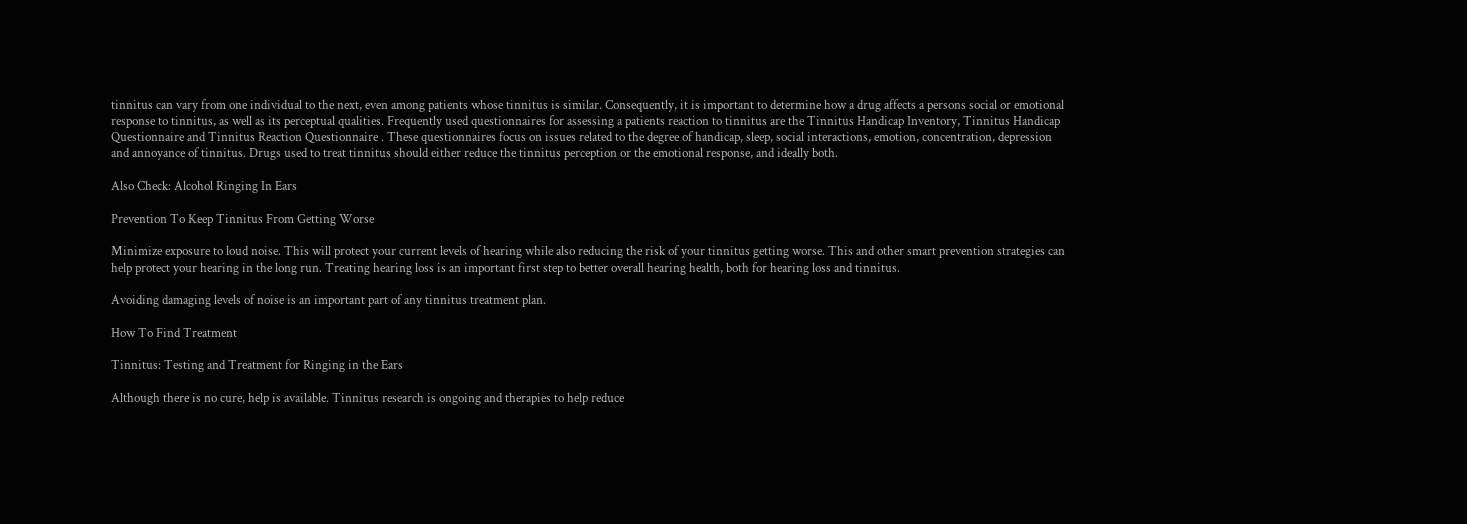tinnitus can vary from one individual to the next, even among patients whose tinnitus is similar. Consequently, it is important to determine how a drug affects a persons social or emotional response to tinnitus, as well as its perceptual qualities. Frequently used questionnaires for assessing a patients reaction to tinnitus are the Tinnitus Handicap Inventory, Tinnitus Handicap Questionnaire and Tinnitus Reaction Questionnaire . These questionnaires focus on issues related to the degree of handicap, sleep, social interactions, emotion, concentration, depression and annoyance of tinnitus. Drugs used to treat tinnitus should either reduce the tinnitus perception or the emotional response, and ideally both.

Also Check: Alcohol Ringing In Ears

Prevention To Keep Tinnitus From Getting Worse

Minimize exposure to loud noise. This will protect your current levels of hearing while also reducing the risk of your tinnitus getting worse. This and other smart prevention strategies can help protect your hearing in the long run. Treating hearing loss is an important first step to better overall hearing health, both for hearing loss and tinnitus.

Avoiding damaging levels of noise is an important part of any tinnitus treatment plan.

How To Find Treatment

Tinnitus: Testing and Treatment for Ringing in the Ears

Although there is no cure, help is available. Tinnitus research is ongoing and therapies to help reduce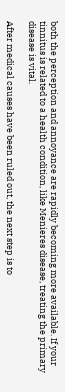both the perception and annoyance are rapidly becoming more available. If your tinnitus is related to a health condition, like Menieres disease, treating the primary disease is vital.

After medical causes have been ruled out, the next step is to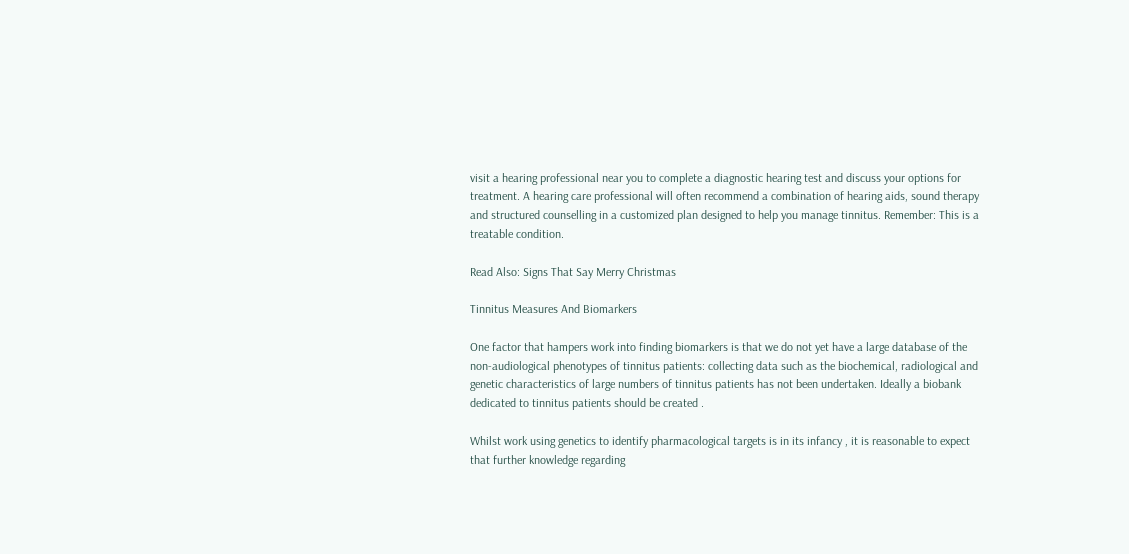visit a hearing professional near you to complete a diagnostic hearing test and discuss your options for treatment. A hearing care professional will often recommend a combination of hearing aids, sound therapy and structured counselling in a customized plan designed to help you manage tinnitus. Remember: This is a treatable condition.

Read Also: Signs That Say Merry Christmas

Tinnitus Measures And Biomarkers

One factor that hampers work into finding biomarkers is that we do not yet have a large database of the non-audiological phenotypes of tinnitus patients: collecting data such as the biochemical, radiological and genetic characteristics of large numbers of tinnitus patients has not been undertaken. Ideally a biobank dedicated to tinnitus patients should be created .

Whilst work using genetics to identify pharmacological targets is in its infancy , it is reasonable to expect that further knowledge regarding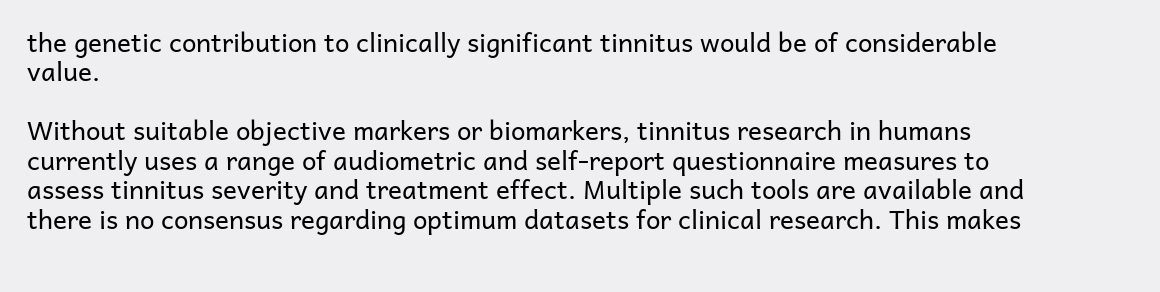the genetic contribution to clinically significant tinnitus would be of considerable value.

Without suitable objective markers or biomarkers, tinnitus research in humans currently uses a range of audiometric and self-report questionnaire measures to assess tinnitus severity and treatment effect. Multiple such tools are available and there is no consensus regarding optimum datasets for clinical research. This makes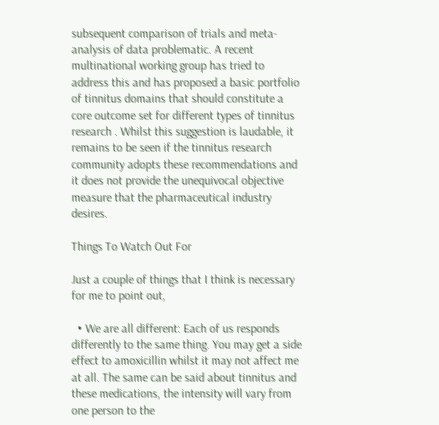subsequent comparison of trials and meta-analysis of data problematic. A recent multinational working group has tried to address this and has proposed a basic portfolio of tinnitus domains that should constitute a core outcome set for different types of tinnitus research . Whilst this suggestion is laudable, it remains to be seen if the tinnitus research community adopts these recommendations and it does not provide the unequivocal objective measure that the pharmaceutical industry desires.

Things To Watch Out For

Just a couple of things that I think is necessary for me to point out,

  • We are all different: Each of us responds differently to the same thing. You may get a side effect to amoxicillin whilst it may not affect me at all. The same can be said about tinnitus and these medications, the intensity will vary from one person to the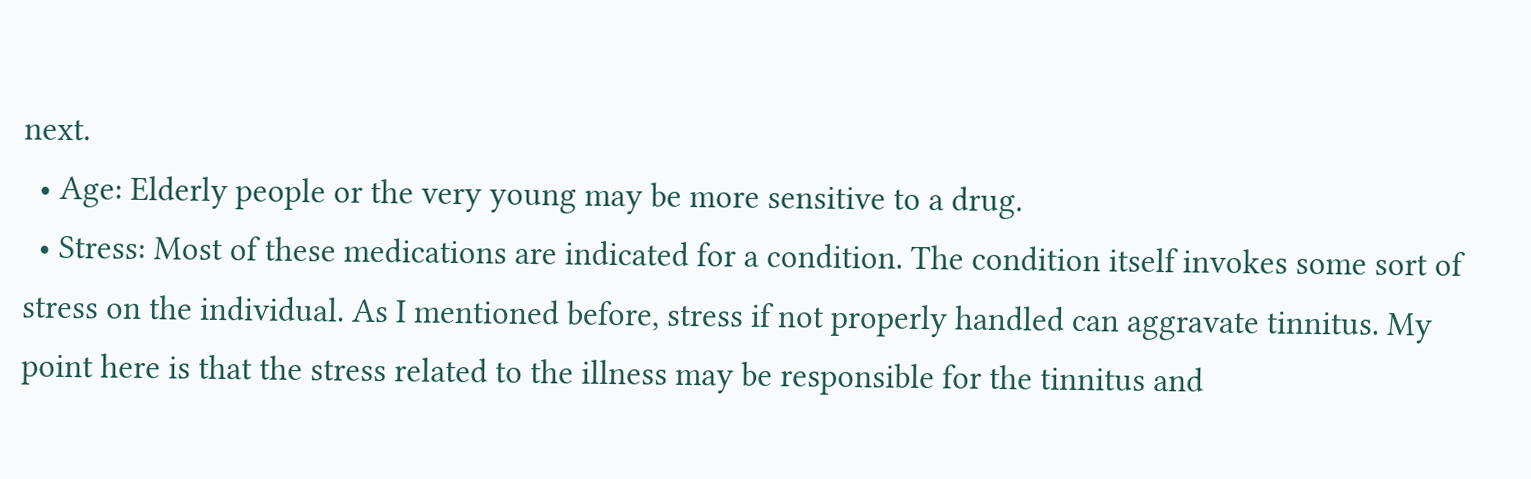next.
  • Age: Elderly people or the very young may be more sensitive to a drug.
  • Stress: Most of these medications are indicated for a condition. The condition itself invokes some sort of stress on the individual. As I mentioned before, stress if not properly handled can aggravate tinnitus. My point here is that the stress related to the illness may be responsible for the tinnitus and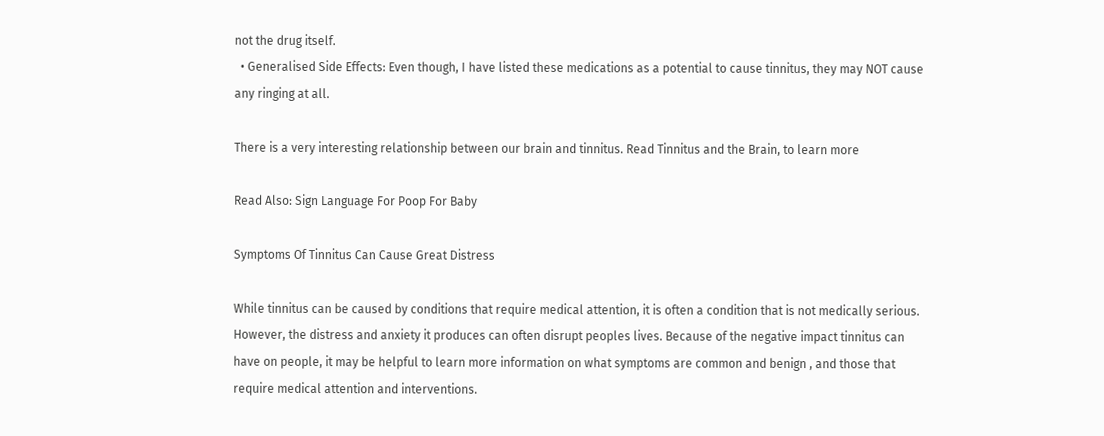not the drug itself.
  • Generalised Side Effects: Even though, I have listed these medications as a potential to cause tinnitus, they may NOT cause any ringing at all.

There is a very interesting relationship between our brain and tinnitus. Read Tinnitus and the Brain, to learn more

Read Also: Sign Language For Poop For Baby

Symptoms Of Tinnitus Can Cause Great Distress

While tinnitus can be caused by conditions that require medical attention, it is often a condition that is not medically serious. However, the distress and anxiety it produces can often disrupt peoples lives. Because of the negative impact tinnitus can have on people, it may be helpful to learn more information on what symptoms are common and benign , and those that require medical attention and interventions.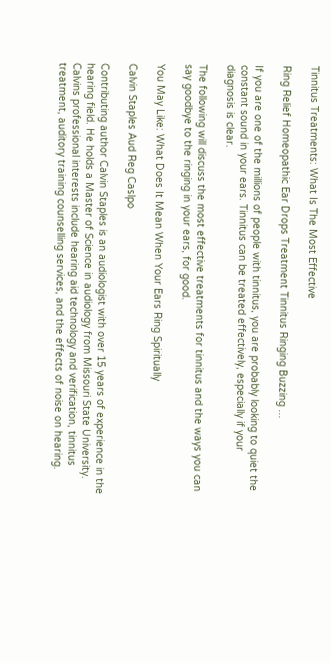Tinnitus Treatments: What Is The Most Effective

Ring Relief Homeopathic Ear Drops Treatment Tinnitus Ringing Buzzing ...

If you are one of the millions of people with tinnitus, you are probably looking to quiet the constant sound in your ears. Tinnitus can be treated effectively, especially if your diagnosis is clear.

The following will discuss the most effective treatments for tinnitus and the ways you can say goodbye to the ringing in your ears, for good.

You May Like: What Does It Mean When Your Ears Ring Spiritually

Calvin Staples Aud Reg Caslpo

Contributing author Calvin Staples is an audiologist with over 15 years of experience in the hearing field. He holds a Master of Science in audiology from Missouri State University. Calvins professional interests include hearing aid technology and verification, tinnitus treatment, auditory training counselling services, and the effects of noise on hearing.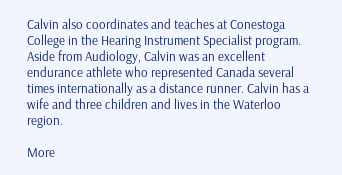Calvin also coordinates and teaches at Conestoga College in the Hearing Instrument Specialist program. Aside from Audiology, Calvin was an excellent endurance athlete who represented Canada several times internationally as a distance runner. Calvin has a wife and three children and lives in the Waterloo region.

More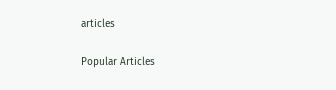articles

Popular Articles